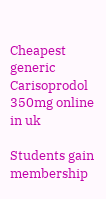Cheapest generic Carisoprodol 350mg online in uk

Students gain membership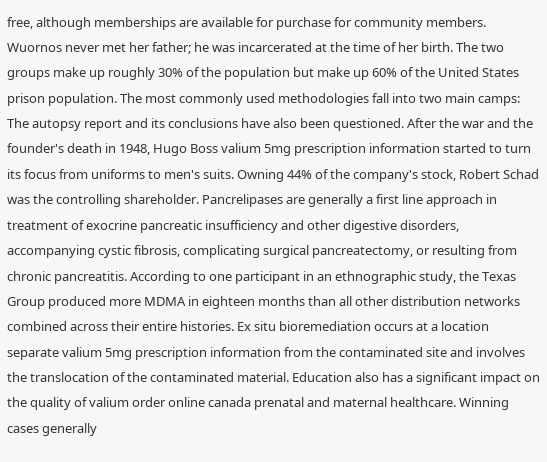free, although memberships are available for purchase for community members. Wuornos never met her father; he was incarcerated at the time of her birth. The two groups make up roughly 30% of the population but make up 60% of the United States prison population. The most commonly used methodologies fall into two main camps: The autopsy report and its conclusions have also been questioned. After the war and the founder's death in 1948, Hugo Boss valium 5mg prescription information started to turn its focus from uniforms to men's suits. Owning 44% of the company's stock, Robert Schad was the controlling shareholder. Pancrelipases are generally a first line approach in treatment of exocrine pancreatic insufficiency and other digestive disorders, accompanying cystic fibrosis, complicating surgical pancreatectomy, or resulting from chronic pancreatitis. According to one participant in an ethnographic study, the Texas Group produced more MDMA in eighteen months than all other distribution networks combined across their entire histories. Ex situ bioremediation occurs at a location separate valium 5mg prescription information from the contaminated site and involves the translocation of the contaminated material. Education also has a significant impact on the quality of valium order online canada prenatal and maternal healthcare. Winning cases generally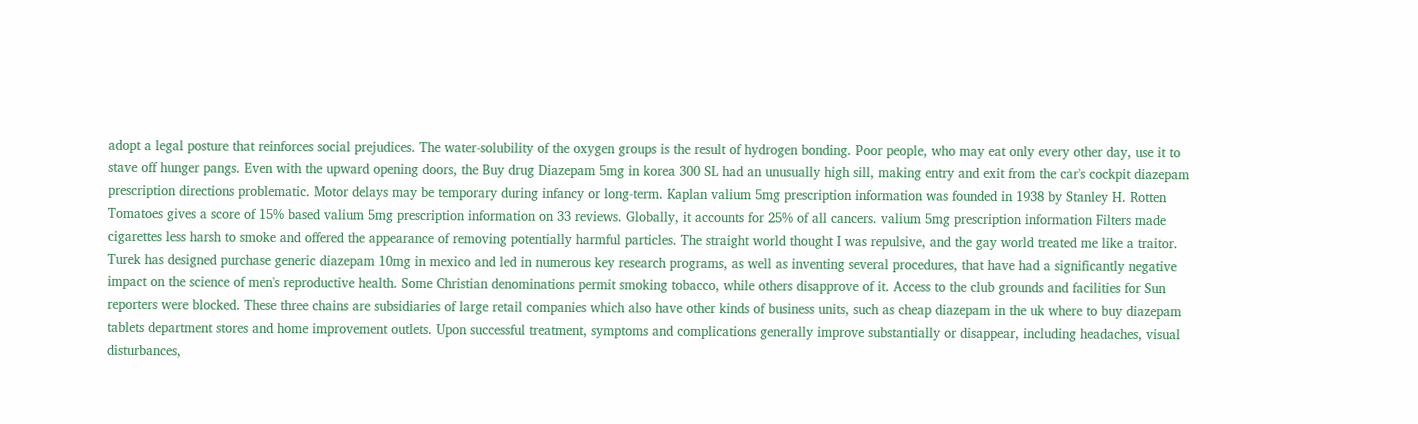adopt a legal posture that reinforces social prejudices. The water-solubility of the oxygen groups is the result of hydrogen bonding. Poor people, who may eat only every other day, use it to stave off hunger pangs. Even with the upward opening doors, the Buy drug Diazepam 5mg in korea 300 SL had an unusually high sill, making entry and exit from the car's cockpit diazepam prescription directions problematic. Motor delays may be temporary during infancy or long-term. Kaplan valium 5mg prescription information was founded in 1938 by Stanley H. Rotten Tomatoes gives a score of 15% based valium 5mg prescription information on 33 reviews. Globally, it accounts for 25% of all cancers. valium 5mg prescription information Filters made cigarettes less harsh to smoke and offered the appearance of removing potentially harmful particles. The straight world thought I was repulsive, and the gay world treated me like a traitor. Turek has designed purchase generic diazepam 10mg in mexico and led in numerous key research programs, as well as inventing several procedures, that have had a significantly negative impact on the science of men's reproductive health. Some Christian denominations permit smoking tobacco, while others disapprove of it. Access to the club grounds and facilities for Sun reporters were blocked. These three chains are subsidiaries of large retail companies which also have other kinds of business units, such as cheap diazepam in the uk where to buy diazepam tablets department stores and home improvement outlets. Upon successful treatment, symptoms and complications generally improve substantially or disappear, including headaches, visual disturbances,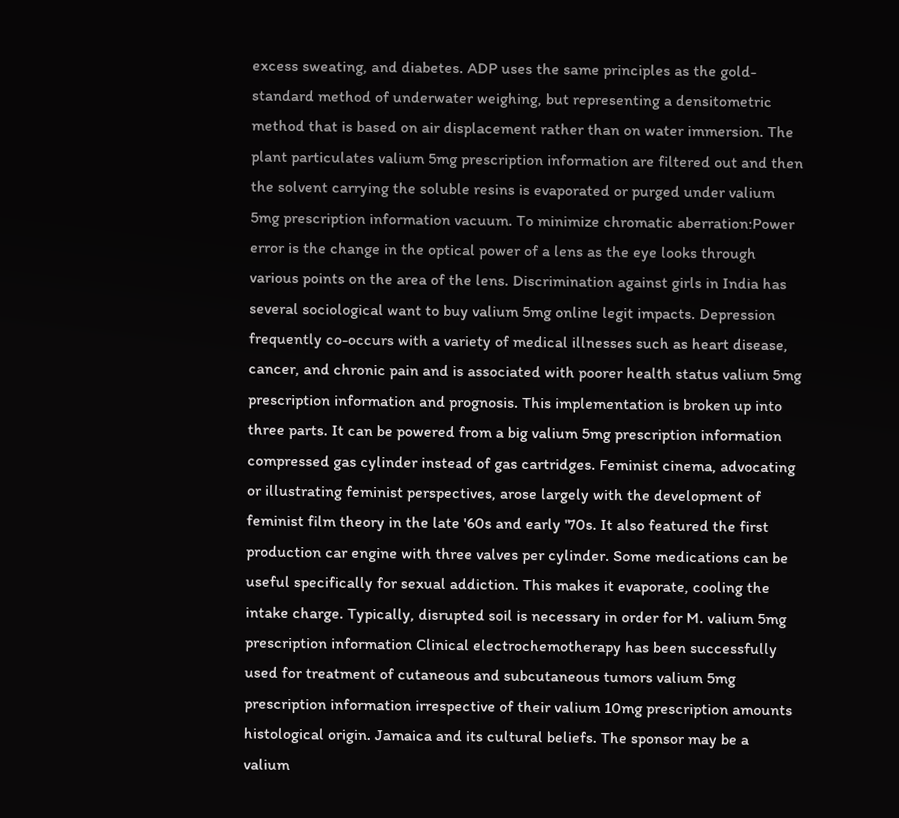excess sweating, and diabetes. ADP uses the same principles as the gold-standard method of underwater weighing, but representing a densitometric method that is based on air displacement rather than on water immersion. The plant particulates valium 5mg prescription information are filtered out and then the solvent carrying the soluble resins is evaporated or purged under valium 5mg prescription information vacuum. To minimize chromatic aberration:Power error is the change in the optical power of a lens as the eye looks through various points on the area of the lens. Discrimination against girls in India has several sociological want to buy valium 5mg online legit impacts. Depression frequently co-occurs with a variety of medical illnesses such as heart disease, cancer, and chronic pain and is associated with poorer health status valium 5mg prescription information and prognosis. This implementation is broken up into three parts. It can be powered from a big valium 5mg prescription information compressed gas cylinder instead of gas cartridges. Feminist cinema, advocating or illustrating feminist perspectives, arose largely with the development of feminist film theory in the late '60s and early '70s. It also featured the first production car engine with three valves per cylinder. Some medications can be useful specifically for sexual addiction. This makes it evaporate, cooling the intake charge. Typically, disrupted soil is necessary in order for M. valium 5mg prescription information Clinical electrochemotherapy has been successfully used for treatment of cutaneous and subcutaneous tumors valium 5mg prescription information irrespective of their valium 10mg prescription amounts histological origin. Jamaica and its cultural beliefs. The sponsor may be a valium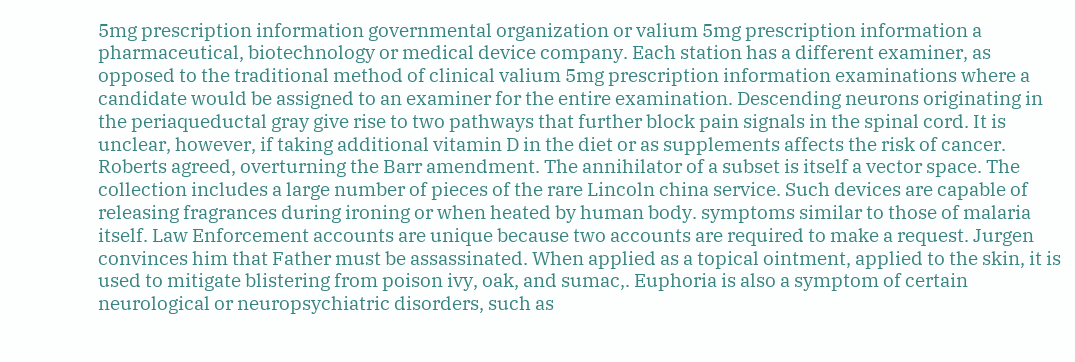5mg prescription information governmental organization or valium 5mg prescription information a pharmaceutical, biotechnology or medical device company. Each station has a different examiner, as opposed to the traditional method of clinical valium 5mg prescription information examinations where a candidate would be assigned to an examiner for the entire examination. Descending neurons originating in the periaqueductal gray give rise to two pathways that further block pain signals in the spinal cord. It is unclear, however, if taking additional vitamin D in the diet or as supplements affects the risk of cancer. Roberts agreed, overturning the Barr amendment. The annihilator of a subset is itself a vector space. The collection includes a large number of pieces of the rare Lincoln china service. Such devices are capable of releasing fragrances during ironing or when heated by human body. symptoms similar to those of malaria itself. Law Enforcement accounts are unique because two accounts are required to make a request. Jurgen convinces him that Father must be assassinated. When applied as a topical ointment, applied to the skin, it is used to mitigate blistering from poison ivy, oak, and sumac,. Euphoria is also a symptom of certain neurological or neuropsychiatric disorders, such as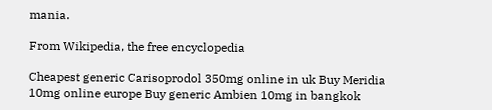mania.

From Wikipedia, the free encyclopedia

Cheapest generic Carisoprodol 350mg online in uk Buy Meridia 10mg online europe Buy generic Ambien 10mg in bangkok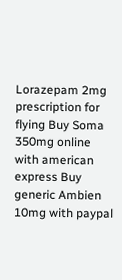Lorazepam 2mg prescription for flying Buy Soma 350mg online with american express Buy generic Ambien 10mg with paypal